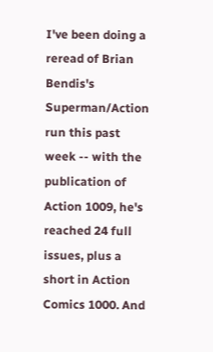I've been doing a reread of Brian Bendis's Superman/Action run this past week -- with the publication of Action 1009, he's reached 24 full issues, plus a short in Action Comics 1000. And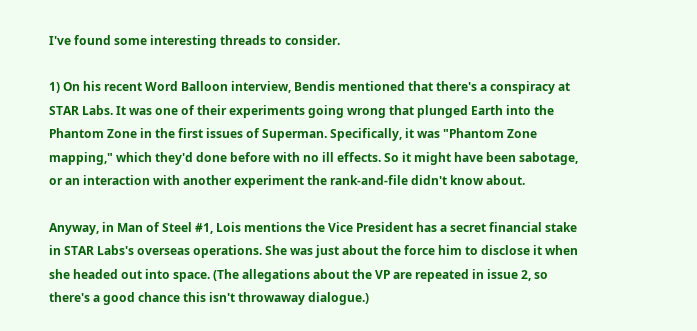I've found some interesting threads to consider.

1) On his recent Word Balloon interview, Bendis mentioned that there's a conspiracy at STAR Labs. It was one of their experiments going wrong that plunged Earth into the Phantom Zone in the first issues of Superman. Specifically, it was "Phantom Zone mapping," which they'd done before with no ill effects. So it might have been sabotage, or an interaction with another experiment the rank-and-file didn't know about.

Anyway, in Man of Steel #1, Lois mentions the Vice President has a secret financial stake in STAR Labs's overseas operations. She was just about the force him to disclose it when she headed out into space. (The allegations about the VP are repeated in issue 2, so there's a good chance this isn't throwaway dialogue.)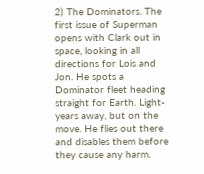2) The Dominators. The first issue of Superman opens with Clark out in space, looking in all directions for Lois and Jon. He spots a Dominator fleet heading straight for Earth. Light-years away, but on the move. He flies out there and disables them before they cause any harm.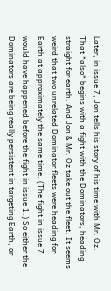Later, in issue 7, Jon tells his story of his time with Mr. Oz. That *also* begins with a fight with the Dominators, heading straight for earth. And Jon & Mr. Oz take out the fleet. It seems weird that two unrelated Dominator fleets were heading for Earth at approximately the same time. (The fight in issue 7 would have happened before the fight in issue 1.) So either the Dominators are being really persistent in targeting Earth, or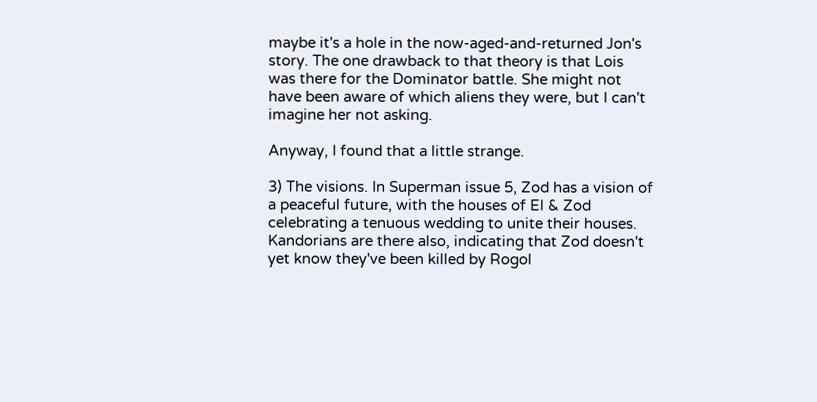maybe it's a hole in the now-aged-and-returned Jon's story. The one drawback to that theory is that Lois was there for the Dominator battle. She might not have been aware of which aliens they were, but I can't imagine her not asking.

Anyway, I found that a little strange.

3) The visions. In Superman issue 5, Zod has a vision of a peaceful future, with the houses of El & Zod celebrating a tenuous wedding to unite their houses. Kandorians are there also, indicating that Zod doesn't yet know they've been killed by Rogol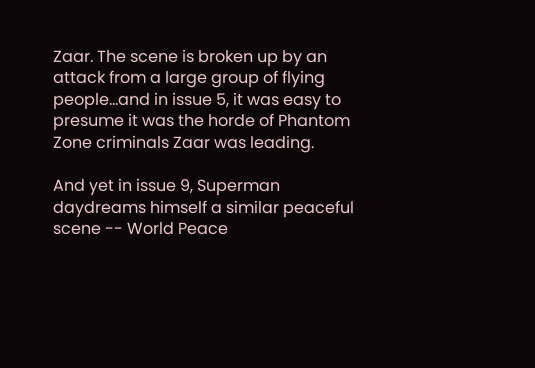Zaar. The scene is broken up by an attack from a large group of flying people...and in issue 5, it was easy to presume it was the horde of Phantom Zone criminals Zaar was leading.

And yet in issue 9, Superman daydreams himself a similar peaceful scene -- World Peace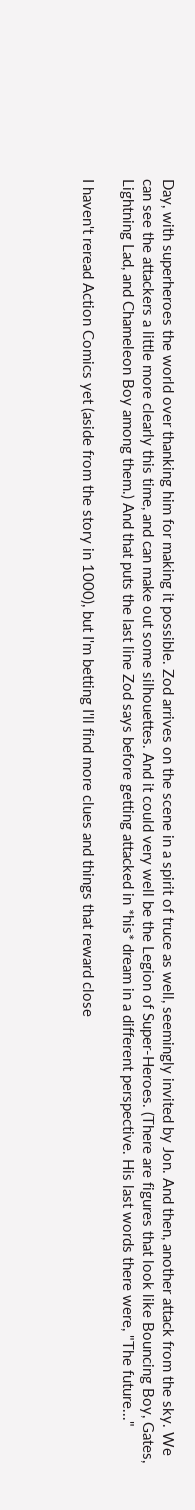Day, with superheroes the world over thanking him for making it possible. Zod arrives on the scene in a spirit of truce as well, seemingly invited by Jon. And then, another attack from the sky. We can see the attackers a little more clearly this time, and can make out some silhouettes. And it could very well be the Legion of Super-Heroes. (There are figures that look like Bouncing Boy, Gates, Lightning Lad, and Chameleon Boy among them.) And that puts the last line Zod says before getting attacked in *his* dream in a different perspective. His last words there were, "The future..."

I haven't reread Action Comics yet (aside from the story in 1000), but I'm betting I'll find more clues and things that reward close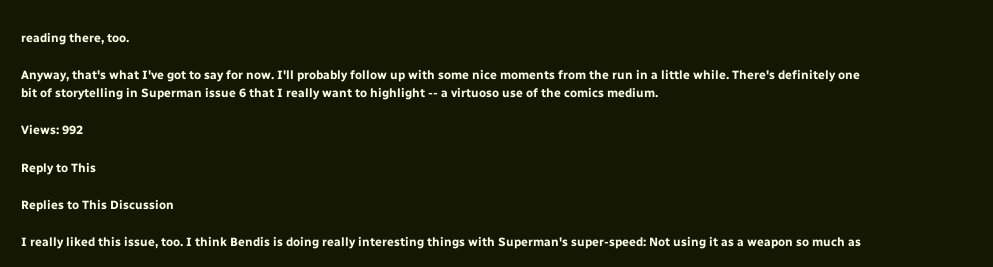reading there, too.

Anyway, that's what I've got to say for now. I'll probably follow up with some nice moments from the run in a little while. There's definitely one bit of storytelling in Superman issue 6 that I really want to highlight -- a virtuoso use of the comics medium.

Views: 992

Reply to This

Replies to This Discussion

I really liked this issue, too. I think Bendis is doing really interesting things with Superman's super-speed: Not using it as a weapon so much as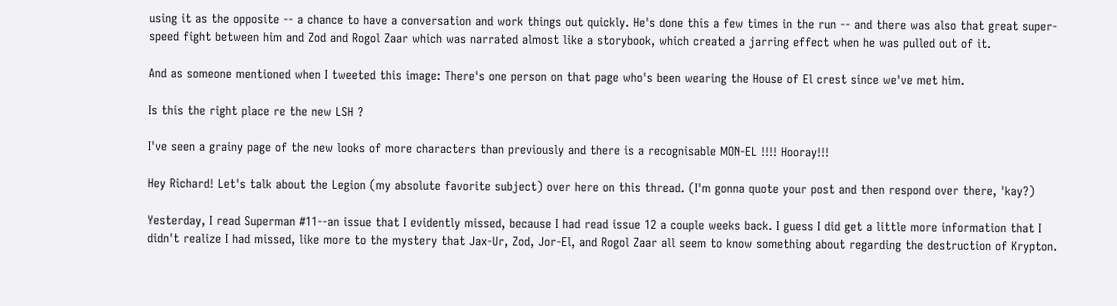using it as the opposite -- a chance to have a conversation and work things out quickly. He's done this a few times in the run -- and there was also that great super-speed fight between him and Zod and Rogol Zaar which was narrated almost like a storybook, which created a jarring effect when he was pulled out of it.

And as someone mentioned when I tweeted this image: There's one person on that page who's been wearing the House of El crest since we've met him.

Is this the right place re the new LSH ?

I've seen a grainy page of the new looks of more characters than previously and there is a recognisable MON-EL !!!! Hooray!!!

Hey Richard! Let's talk about the Legion (my absolute favorite subject) over here on this thread. (I'm gonna quote your post and then respond over there, 'kay?)

Yesterday, I read Superman #11--an issue that I evidently missed, because I had read issue 12 a couple weeks back. I guess I did get a little more information that I didn't realize I had missed, like more to the mystery that Jax-Ur, Zod, Jor-El, and Rogol Zaar all seem to know something about regarding the destruction of Krypton.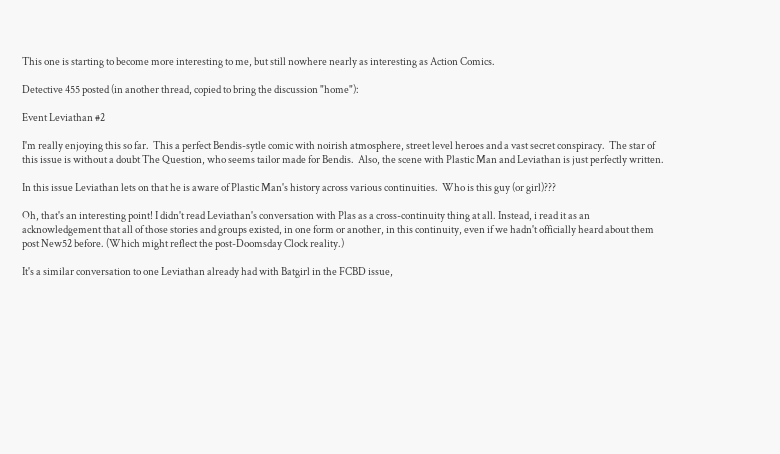This one is starting to become more interesting to me, but still nowhere nearly as interesting as Action Comics.

Detective 455 posted (in another thread, copied to bring the discussion "home"):

Event Leviathan #2

I'm really enjoying this so far.  This a perfect Bendis-sytle comic with noirish atmosphere, street level heroes and a vast secret conspiracy.  The star of this issue is without a doubt The Question, who seems tailor made for Bendis.  Also, the scene with Plastic Man and Leviathan is just perfectly written.

In this issue Leviathan lets on that he is aware of Plastic Man's history across various continuities.  Who is this guy (or girl)???

Oh, that's an interesting point! I didn't read Leviathan's conversation with Plas as a cross-continuity thing at all. Instead, i read it as an acknowledgement that all of those stories and groups existed, in one form or another, in this continuity, even if we hadn't officially heard about them post New52 before. (Which might reflect the post-Doomsday Clock reality.)

It's a similar conversation to one Leviathan already had with Batgirl in the FCBD issue,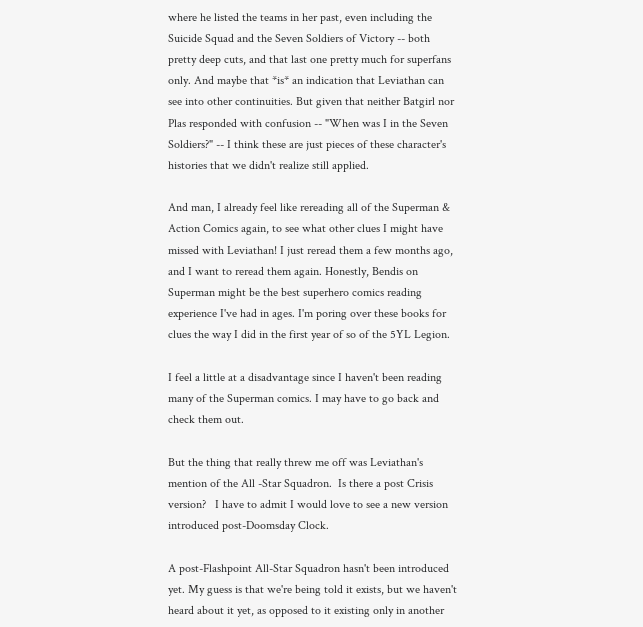where he listed the teams in her past, even including the Suicide Squad and the Seven Soldiers of Victory -- both pretty deep cuts, and that last one pretty much for superfans only. And maybe that *is* an indication that Leviathan can see into other continuities. But given that neither Batgirl nor Plas responded with confusion -- "When was I in the Seven Soldiers?" -- I think these are just pieces of these character's histories that we didn't realize still applied.

And man, I already feel like rereading all of the Superman & Action Comics again, to see what other clues I might have missed with Leviathan! I just reread them a few months ago, and I want to reread them again. Honestly, Bendis on Superman might be the best superhero comics reading experience I've had in ages. I'm poring over these books for clues the way I did in the first year of so of the 5YL Legion.

I feel a little at a disadvantage since I haven't been reading many of the Superman comics. I may have to go back and check them out.

But the thing that really threw me off was Leviathan's mention of the All -Star Squadron.  Is there a post Crisis version?   I have to admit I would love to see a new version introduced post-Doomsday Clock.

A post-Flashpoint All-Star Squadron hasn't been introduced yet. My guess is that we're being told it exists, but we haven't heard about it yet, as opposed to it existing only in another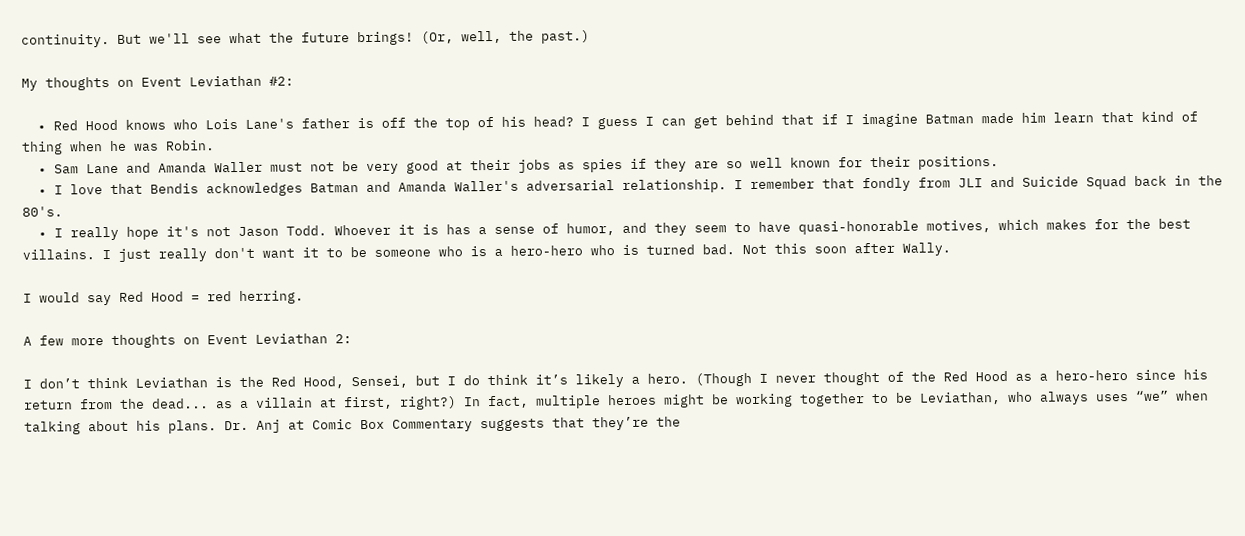continuity. But we'll see what the future brings! (Or, well, the past.)

My thoughts on Event Leviathan #2:

  • Red Hood knows who Lois Lane's father is off the top of his head? I guess I can get behind that if I imagine Batman made him learn that kind of thing when he was Robin.
  • Sam Lane and Amanda Waller must not be very good at their jobs as spies if they are so well known for their positions.
  • I love that Bendis acknowledges Batman and Amanda Waller's adversarial relationship. I remember that fondly from JLI and Suicide Squad back in the 80's.
  • I really hope it's not Jason Todd. Whoever it is has a sense of humor, and they seem to have quasi-honorable motives, which makes for the best villains. I just really don't want it to be someone who is a hero-hero who is turned bad. Not this soon after Wally.

I would say Red Hood = red herring.

A few more thoughts on Event Leviathan 2:

I don’t think Leviathan is the Red Hood, Sensei, but I do think it’s likely a hero. (Though I never thought of the Red Hood as a hero-hero since his return from the dead... as a villain at first, right?) In fact, multiple heroes might be working together to be Leviathan, who always uses “we” when talking about his plans. Dr. Anj at Comic Box Commentary suggests that they’re the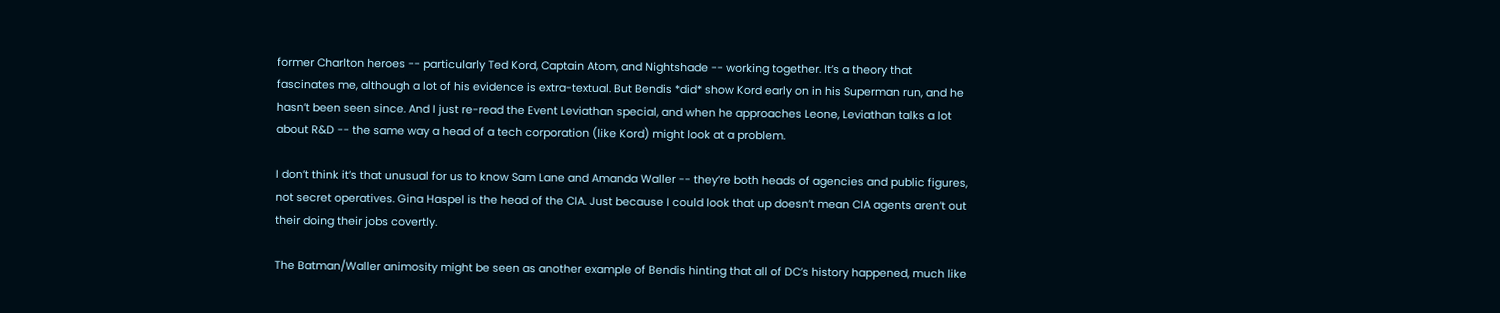former Charlton heroes -- particularly Ted Kord, Captain Atom, and Nightshade -- working together. It’s a theory that fascinates me, although a lot of his evidence is extra-textual. But Bendis *did* show Kord early on in his Superman run, and he hasn’t been seen since. And I just re-read the Event Leviathan special, and when he approaches Leone, Leviathan talks a lot about R&D -- the same way a head of a tech corporation (like Kord) might look at a problem.

I don’t think it’s that unusual for us to know Sam Lane and Amanda Waller -- they’re both heads of agencies and public figures, not secret operatives. Gina Haspel is the head of the CIA. Just because I could look that up doesn’t mean CIA agents aren’t out their doing their jobs covertly.

The Batman/Waller animosity might be seen as another example of Bendis hinting that all of DC’s history happened, much like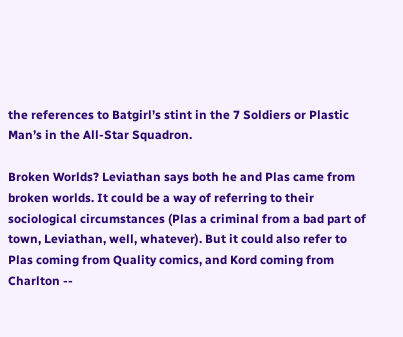the references to Batgirl’s stint in the 7 Soldiers or Plastic Man’s in the All-Star Squadron.

Broken Worlds? Leviathan says both he and Plas came from broken worlds. It could be a way of referring to their sociological circumstances (Plas a criminal from a bad part of town, Leviathan, well, whatever). But it could also refer to Plas coming from Quality comics, and Kord coming from Charlton --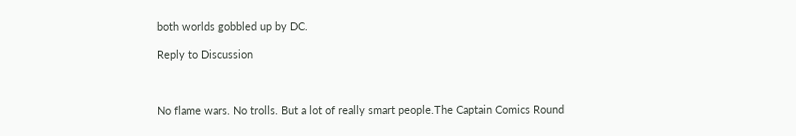both worlds gobbled up by DC.

Reply to Discussion



No flame wars. No trolls. But a lot of really smart people.The Captain Comics Round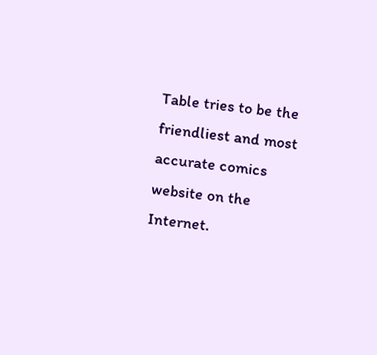Table tries to be the friendliest and most accurate comics website on the Internet.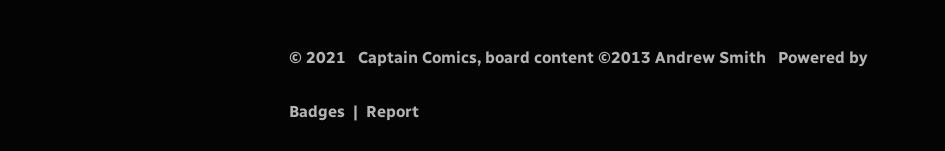© 2021   Captain Comics, board content ©2013 Andrew Smith   Powered by

Badges  |  Report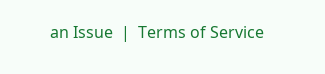an Issue  |  Terms of Service